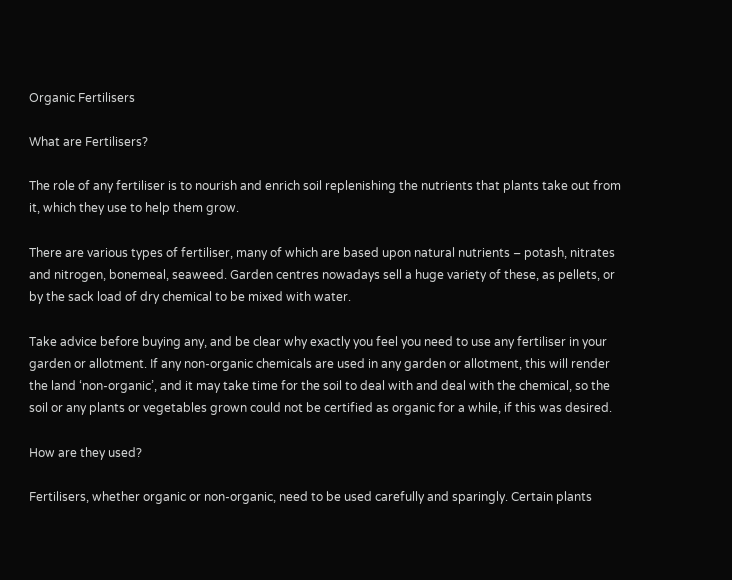Organic Fertilisers

What are Fertilisers?

The role of any fertiliser is to nourish and enrich soil replenishing the nutrients that plants take out from it, which they use to help them grow.

There are various types of fertiliser, many of which are based upon natural nutrients – potash, nitrates and nitrogen, bonemeal, seaweed. Garden centres nowadays sell a huge variety of these, as pellets, or by the sack load of dry chemical to be mixed with water.

Take advice before buying any, and be clear why exactly you feel you need to use any fertiliser in your garden or allotment. If any non-organic chemicals are used in any garden or allotment, this will render the land ‘non-organic’, and it may take time for the soil to deal with and deal with the chemical, so the soil or any plants or vegetables grown could not be certified as organic for a while, if this was desired.

How are they used?

Fertilisers, whether organic or non-organic, need to be used carefully and sparingly. Certain plants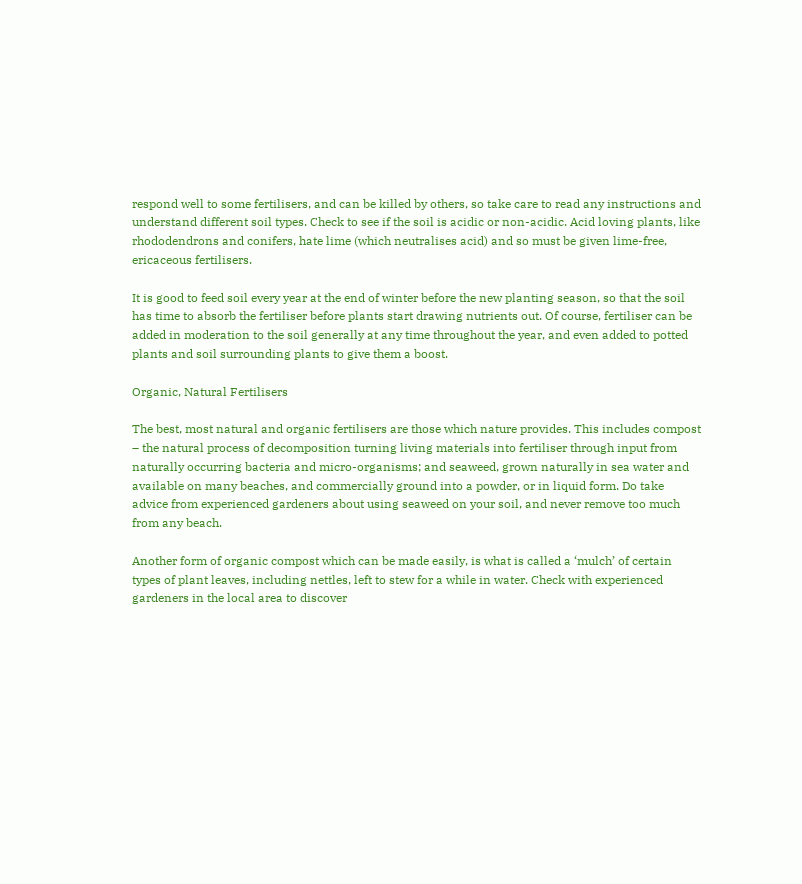respond well to some fertilisers, and can be killed by others, so take care to read any instructions and understand different soil types. Check to see if the soil is acidic or non-acidic. Acid loving plants, like rhododendrons and conifers, hate lime (which neutralises acid) and so must be given lime-free, ericaceous fertilisers.

It is good to feed soil every year at the end of winter before the new planting season, so that the soil has time to absorb the fertiliser before plants start drawing nutrients out. Of course, fertiliser can be added in moderation to the soil generally at any time throughout the year, and even added to potted plants and soil surrounding plants to give them a boost.

Organic, Natural Fertilisers

The best, most natural and organic fertilisers are those which nature provides. This includes compost – the natural process of decomposition turning living materials into fertiliser through input from naturally occurring bacteria and micro-organisms; and seaweed, grown naturally in sea water and available on many beaches, and commercially ground into a powder, or in liquid form. Do take advice from experienced gardeners about using seaweed on your soil, and never remove too much from any beach.

Another form of organic compost which can be made easily, is what is called a ‘mulch’ of certain types of plant leaves, including nettles, left to stew for a while in water. Check with experienced gardeners in the local area to discover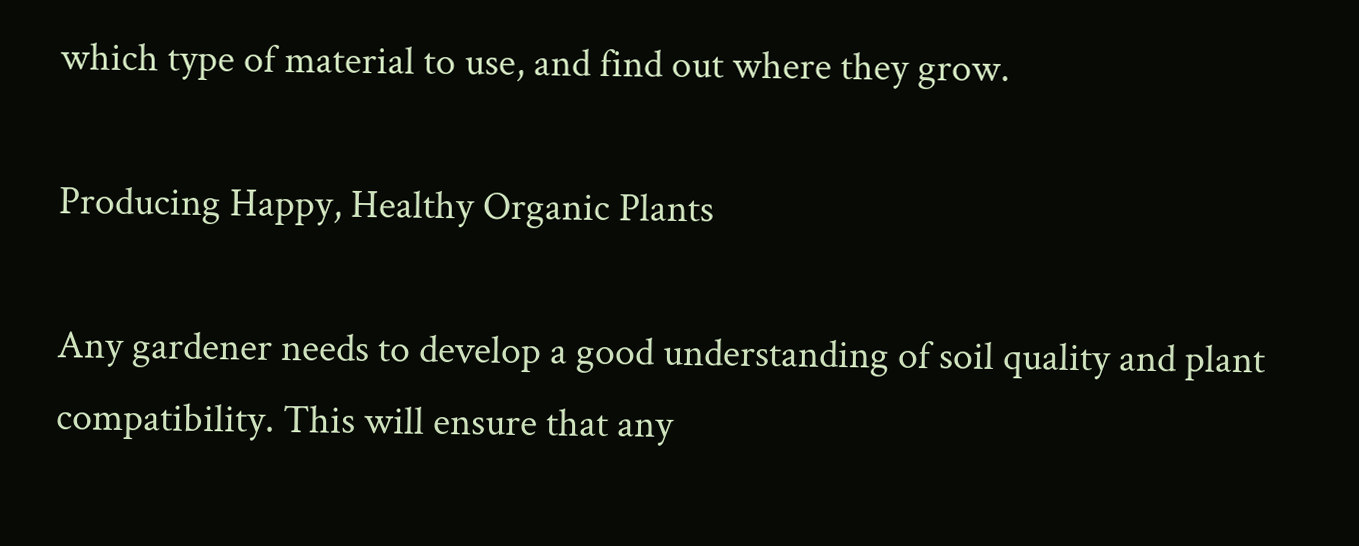which type of material to use, and find out where they grow.

Producing Happy, Healthy Organic Plants

Any gardener needs to develop a good understanding of soil quality and plant compatibility. This will ensure that any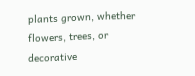plants grown, whether flowers, trees, or decorative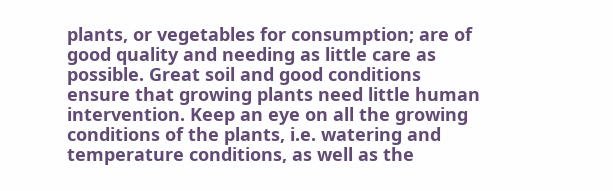plants, or vegetables for consumption; are of good quality and needing as little care as possible. Great soil and good conditions ensure that growing plants need little human intervention. Keep an eye on all the growing conditions of the plants, i.e. watering and temperature conditions, as well as the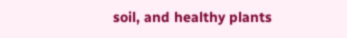soil, and healthy plants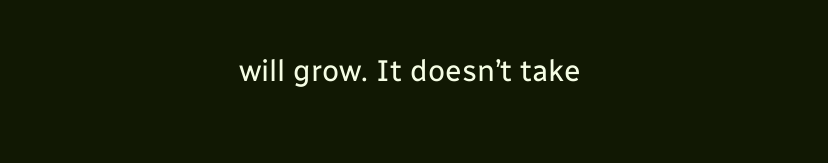will grow. It doesn’t take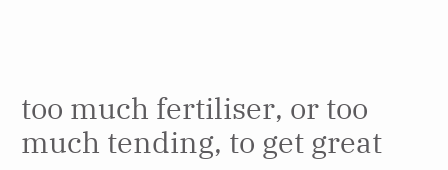too much fertiliser, or too much tending, to get great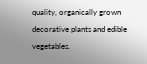quality, organically grown decorative plants and edible vegetables.